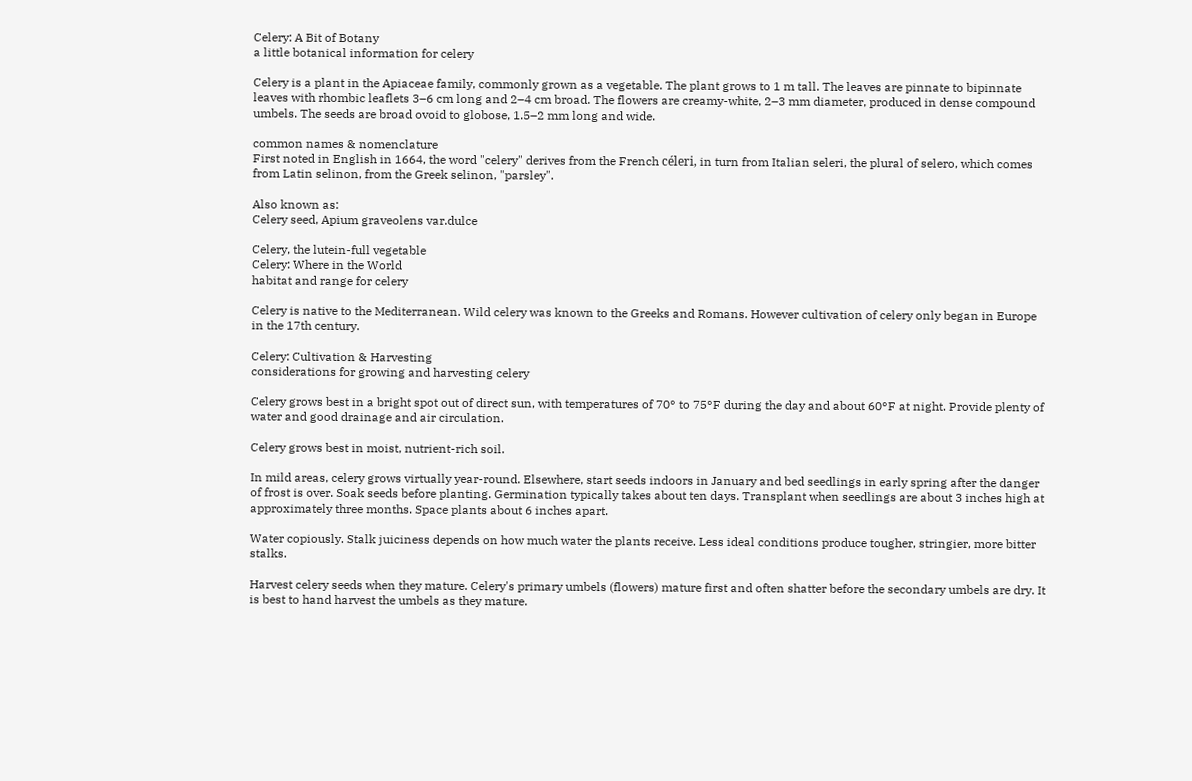Celery: A Bit of Botany
a little botanical information for celery

Celery is a plant in the Apiaceae family, commonly grown as a vegetable. The plant grows to 1 m tall. The leaves are pinnate to bipinnate leaves with rhombic leaflets 3–6 cm long and 2–4 cm broad. The flowers are creamy-white, 2–3 mm diameter, produced in dense compound umbels. The seeds are broad ovoid to globose, 1.5–2 mm long and wide.

common names & nomenclature
First noted in English in 1664, the word "celery" derives from the French céleri, in turn from Italian seleri, the plural of selero, which comes from Latin selinon, from the Greek selinon, "parsley".

Also known as:
Celery seed, Apium graveolens var.dulce

Celery, the lutein-full vegetable
Celery: Where in the World
habitat and range for celery

Celery is native to the Mediterranean. Wild celery was known to the Greeks and Romans. However cultivation of celery only began in Europe in the 17th century.

Celery: Cultivation & Harvesting
considerations for growing and harvesting celery

Celery grows best in a bright spot out of direct sun, with temperatures of 70° to 75°F during the day and about 60°F at night. Provide plenty of water and good drainage and air circulation.

Celery grows best in moist, nutrient-rich soil.

In mild areas, celery grows virtually year-round. Elsewhere, start seeds indoors in January and bed seedlings in early spring after the danger of frost is over. Soak seeds before planting. Germination typically takes about ten days. Transplant when seedlings are about 3 inches high at approximately three months. Space plants about 6 inches apart.

Water copiously. Stalk juiciness depends on how much water the plants receive. Less ideal conditions produce tougher, stringier, more bitter stalks.

Harvest celery seeds when they mature. Celery's primary umbels (flowers) mature first and often shatter before the secondary umbels are dry. It is best to hand harvest the umbels as they mature.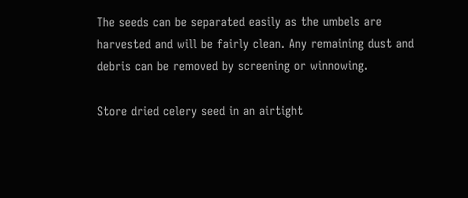The seeds can be separated easily as the umbels are harvested and will be fairly clean. Any remaining dust and debris can be removed by screening or winnowing.

Store dried celery seed in an airtight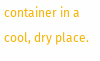container in a cool, dry place.